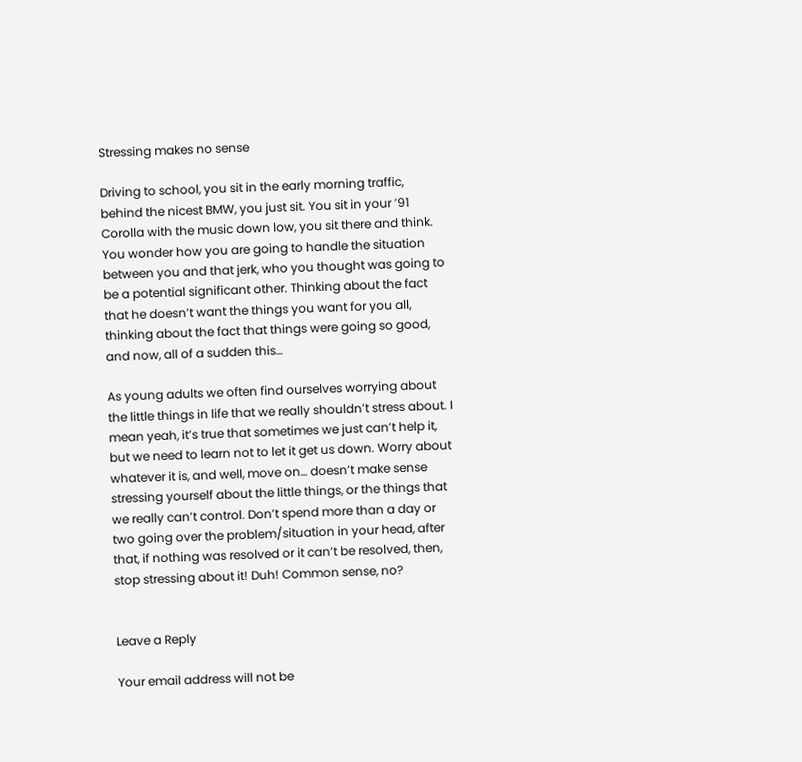Stressing makes no sense

Driving to school, you sit in the early morning traffic, behind the nicest BMW, you just sit. You sit in your ’91 Corolla with the music down low, you sit there and think. You wonder how you are going to handle the situation between you and that jerk, who you thought was going to be a potential significant other. Thinking about the fact that he doesn’t want the things you want for you all, thinking about the fact that things were going so good, and now, all of a sudden this…

As young adults we often find ourselves worrying about the little things in life that we really shouldn’t stress about. I mean yeah, it’s true that sometimes we just can’t help it, but we need to learn not to let it get us down. Worry about whatever it is, and well, move on… doesn’t make sense stressing yourself about the little things, or the things that we really can’t control. Don’t spend more than a day or two going over the problem/situation in your head, after that, if nothing was resolved or it can’t be resolved, then, stop stressing about it! Duh! Common sense, no?


Leave a Reply

Your email address will not be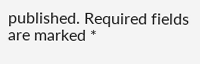published. Required fields are marked *